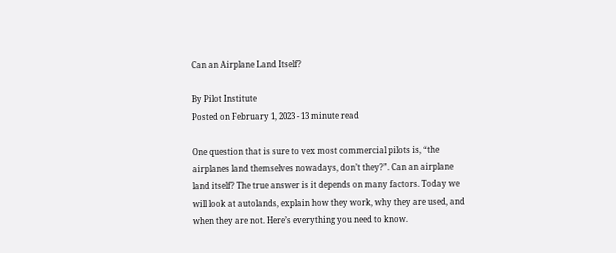Can an Airplane Land Itself?

By Pilot Institute
Posted on February 1, 2023 - 13 minute read

One question that is sure to vex most commercial pilots is, “the airplanes land themselves nowadays, don’t they?”. Can an airplane land itself? The true answer is it depends on many factors. Today we will look at autolands, explain how they work, why they are used, and when they are not. Here’s everything you need to know.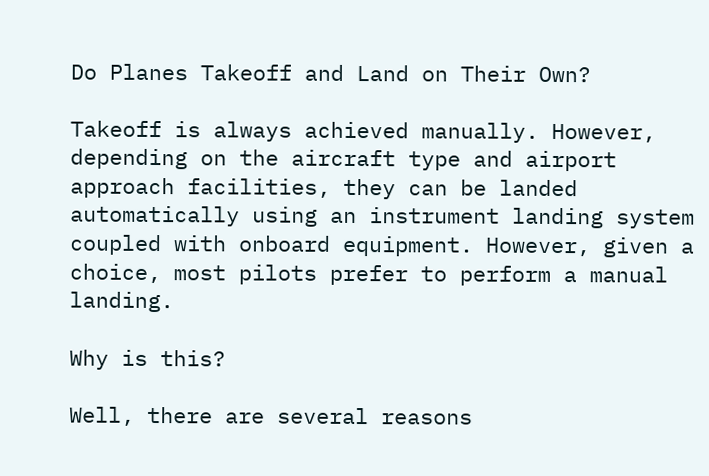Do Planes Takeoff and Land on Their Own?

Takeoff is always achieved manually. However, depending on the aircraft type and airport approach facilities, they can be landed automatically using an instrument landing system coupled with onboard equipment. However, given a choice, most pilots prefer to perform a manual landing.

Why is this?

Well, there are several reasons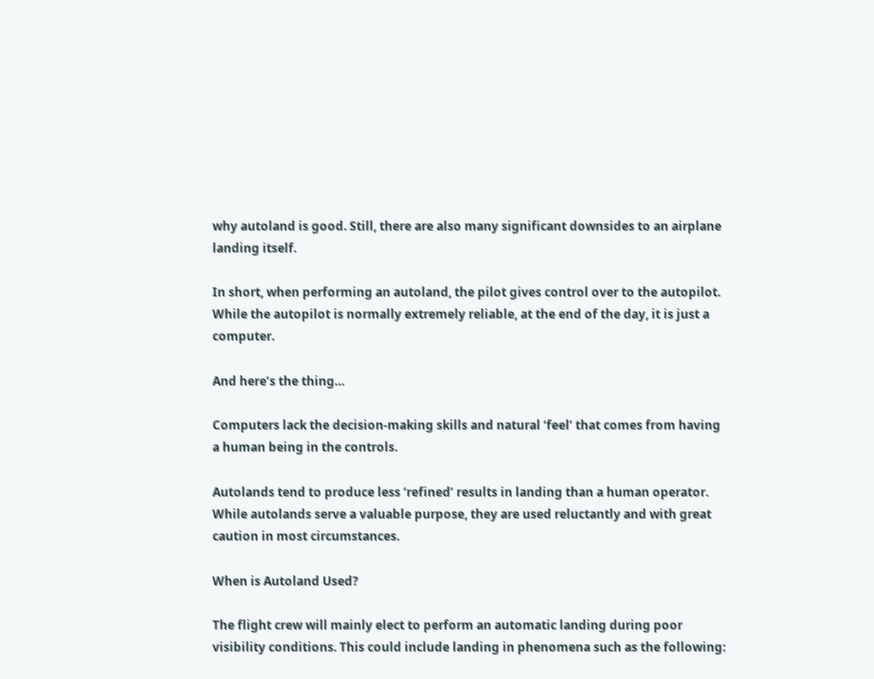why autoland is good. Still, there are also many significant downsides to an airplane landing itself.

In short, when performing an autoland, the pilot gives control over to the autopilot. While the autopilot is normally extremely reliable, at the end of the day, it is just a computer.

And here’s the thing…

Computers lack the decision-making skills and natural ‘feel’ that comes from having a human being in the controls.

Autolands tend to produce less ‘refined’ results in landing than a human operator. While autolands serve a valuable purpose, they are used reluctantly and with great caution in most circumstances.

When is Autoland Used?

The flight crew will mainly elect to perform an automatic landing during poor visibility conditions. This could include landing in phenomena such as the following: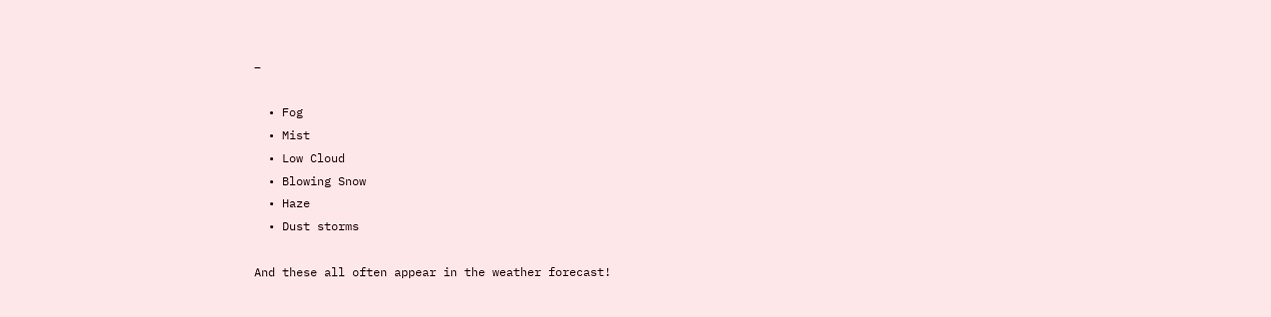–

  • Fog
  • Mist
  • Low Cloud
  • Blowing Snow
  • Haze
  • Dust storms

And these all often appear in the weather forecast!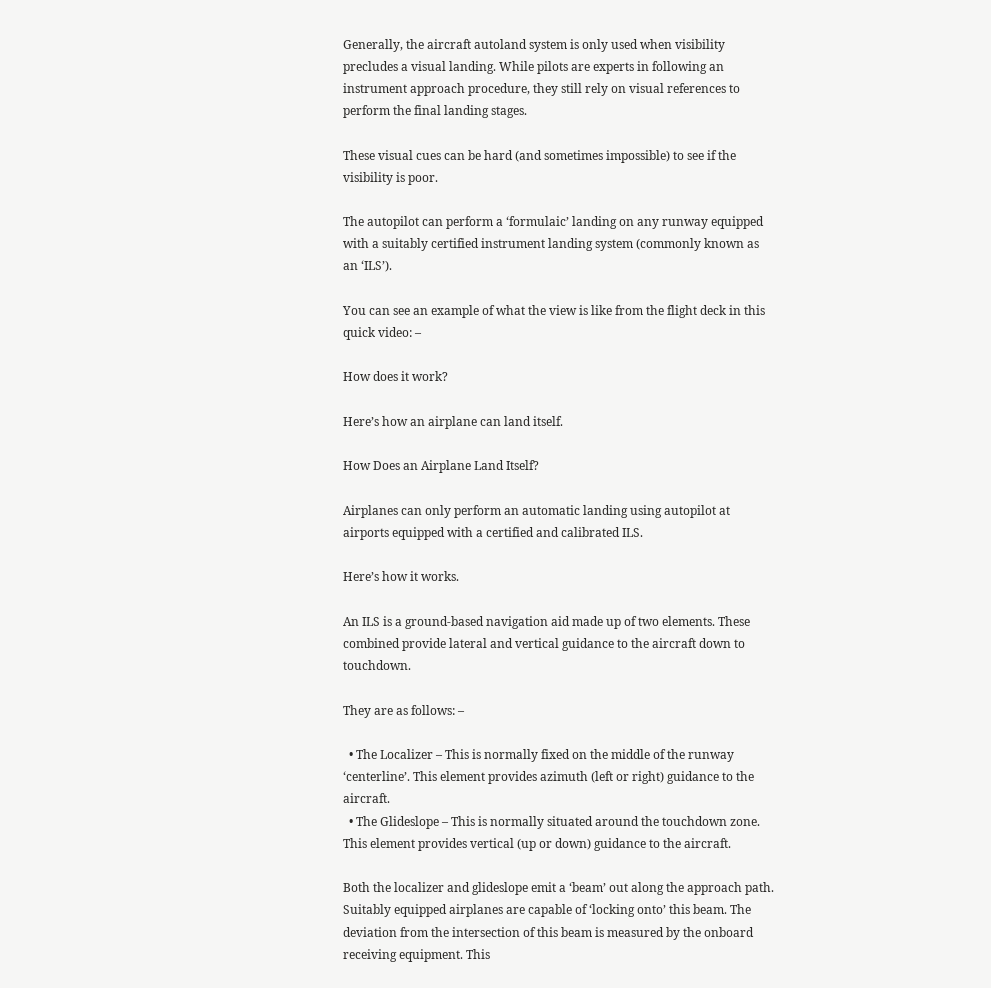Generally, the aircraft autoland system is only used when visibility precludes a visual landing. While pilots are experts in following an instrument approach procedure, they still rely on visual references to perform the final landing stages.

These visual cues can be hard (and sometimes impossible) to see if the visibility is poor.

The autopilot can perform a ‘formulaic’ landing on any runway equipped with a suitably certified instrument landing system (commonly known as an ‘ILS’).

You can see an example of what the view is like from the flight deck in this quick video: –

How does it work?

Here’s how an airplane can land itself.

How Does an Airplane Land Itself?

Airplanes can only perform an automatic landing using autopilot at airports equipped with a certified and calibrated ILS.

Here’s how it works.

An ILS is a ground-based navigation aid made up of two elements. These combined provide lateral and vertical guidance to the aircraft down to touchdown.

They are as follows: –

  • The Localizer – This is normally fixed on the middle of the runway ‘centerline’. This element provides azimuth (left or right) guidance to the aircraft.
  • The Glideslope – This is normally situated around the touchdown zone. This element provides vertical (up or down) guidance to the aircraft.

Both the localizer and glideslope emit a ‘beam’ out along the approach path. Suitably equipped airplanes are capable of ‘locking onto’ this beam. The deviation from the intersection of this beam is measured by the onboard receiving equipment. This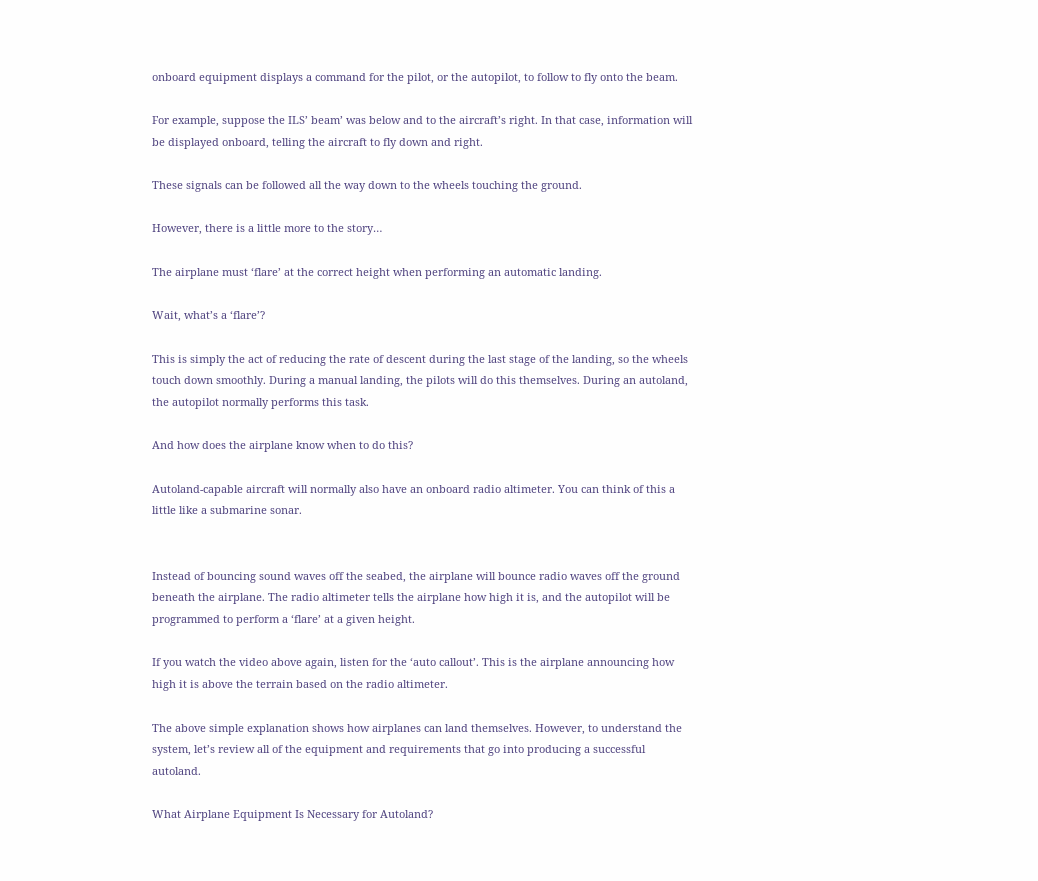onboard equipment displays a command for the pilot, or the autopilot, to follow to fly onto the beam.

For example, suppose the ILS’ beam’ was below and to the aircraft’s right. In that case, information will be displayed onboard, telling the aircraft to fly down and right.

These signals can be followed all the way down to the wheels touching the ground.

However, there is a little more to the story…

The airplane must ‘flare’ at the correct height when performing an automatic landing.

Wait, what’s a ‘flare’?

This is simply the act of reducing the rate of descent during the last stage of the landing, so the wheels touch down smoothly. During a manual landing, the pilots will do this themselves. During an autoland, the autopilot normally performs this task.

And how does the airplane know when to do this?

Autoland-capable aircraft will normally also have an onboard radio altimeter. You can think of this a little like a submarine sonar.


Instead of bouncing sound waves off the seabed, the airplane will bounce radio waves off the ground beneath the airplane. The radio altimeter tells the airplane how high it is, and the autopilot will be programmed to perform a ‘flare’ at a given height.

If you watch the video above again, listen for the ‘auto callout’. This is the airplane announcing how high it is above the terrain based on the radio altimeter.

The above simple explanation shows how airplanes can land themselves. However, to understand the system, let’s review all of the equipment and requirements that go into producing a successful autoland.

What Airplane Equipment Is Necessary for Autoland?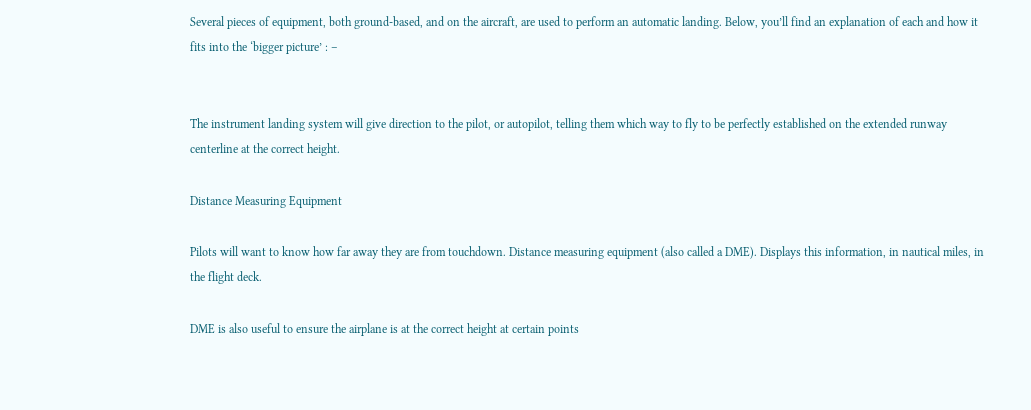Several pieces of equipment, both ground-based, and on the aircraft, are used to perform an automatic landing. Below, you’ll find an explanation of each and how it fits into the ‘bigger picture’ : –


The instrument landing system will give direction to the pilot, or autopilot, telling them which way to fly to be perfectly established on the extended runway centerline at the correct height.

Distance Measuring Equipment

Pilots will want to know how far away they are from touchdown. Distance measuring equipment (also called a DME). Displays this information, in nautical miles, in the flight deck.

DME is also useful to ensure the airplane is at the correct height at certain points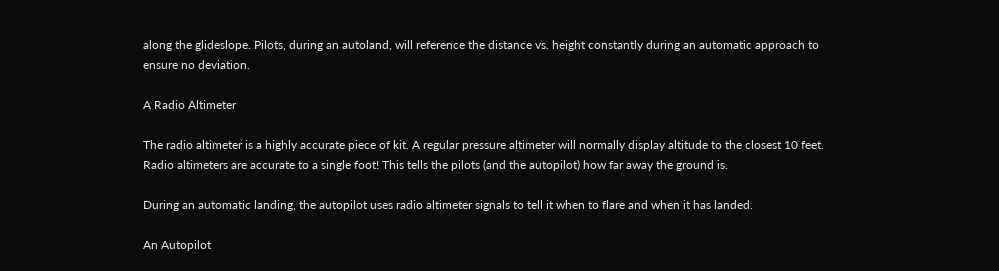along the glideslope. Pilots, during an autoland, will reference the distance vs. height constantly during an automatic approach to ensure no deviation.

A Radio Altimeter

The radio altimeter is a highly accurate piece of kit. A regular pressure altimeter will normally display altitude to the closest 10 feet. Radio altimeters are accurate to a single foot! This tells the pilots (and the autopilot) how far away the ground is.

During an automatic landing, the autopilot uses radio altimeter signals to tell it when to flare and when it has landed.

An Autopilot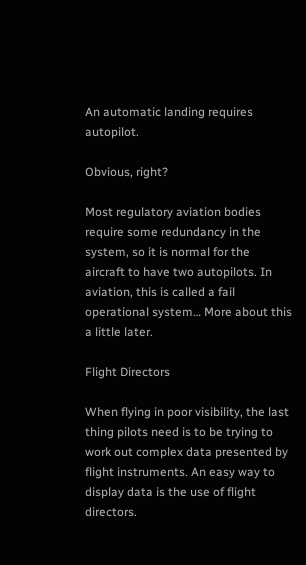An automatic landing requires autopilot.

Obvious, right?

Most regulatory aviation bodies require some redundancy in the system, so it is normal for the aircraft to have two autopilots. In aviation, this is called a fail operational system… More about this a little later.

Flight Directors

When flying in poor visibility, the last thing pilots need is to be trying to work out complex data presented by flight instruments. An easy way to display data is the use of flight directors.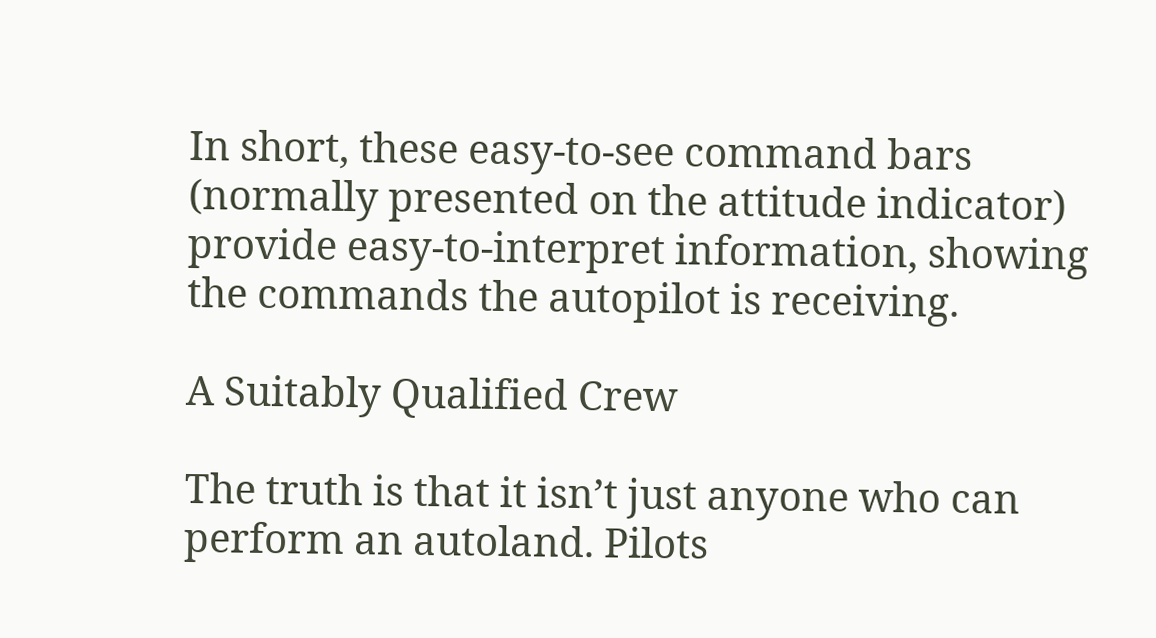In short, these easy-to-see command bars (normally presented on the attitude indicator) provide easy-to-interpret information, showing the commands the autopilot is receiving.

A Suitably Qualified Crew

The truth is that it isn’t just anyone who can perform an autoland. Pilots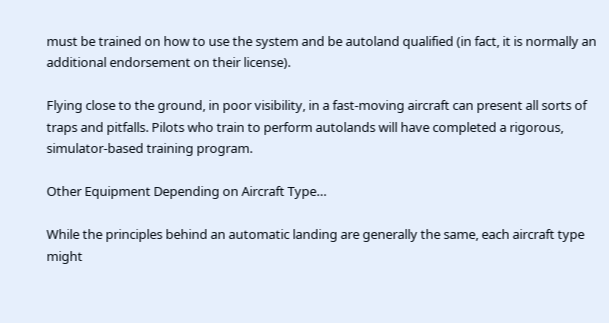must be trained on how to use the system and be autoland qualified (in fact, it is normally an additional endorsement on their license).

Flying close to the ground, in poor visibility, in a fast-moving aircraft can present all sorts of traps and pitfalls. Pilots who train to perform autolands will have completed a rigorous, simulator-based training program.

Other Equipment Depending on Aircraft Type…

While the principles behind an automatic landing are generally the same, each aircraft type might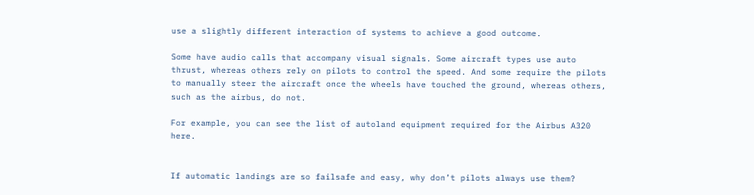use a slightly different interaction of systems to achieve a good outcome.

Some have audio calls that accompany visual signals. Some aircraft types use auto thrust, whereas others rely on pilots to control the speed. And some require the pilots to manually steer the aircraft once the wheels have touched the ground, whereas others, such as the airbus, do not.

For example, you can see the list of autoland equipment required for the Airbus A320 here.


If automatic landings are so failsafe and easy, why don’t pilots always use them?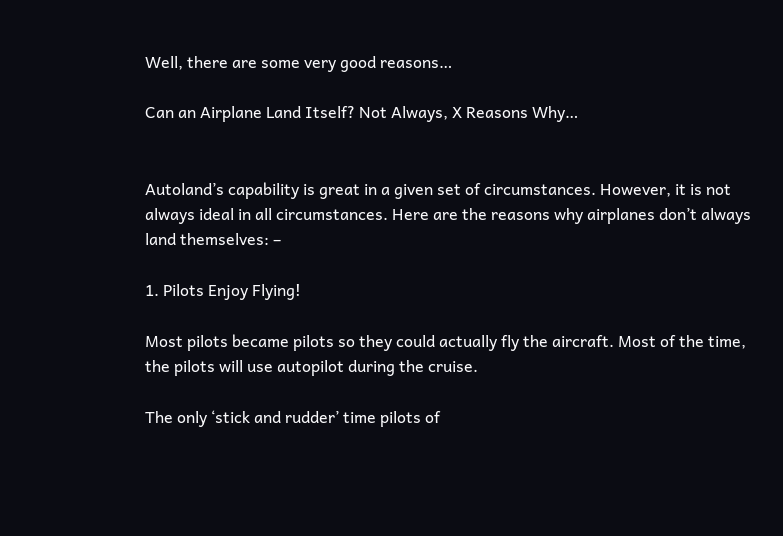Well, there are some very good reasons…

Can an Airplane Land Itself? Not Always, X Reasons Why…


Autoland’s capability is great in a given set of circumstances. However, it is not always ideal in all circumstances. Here are the reasons why airplanes don’t always land themselves: –

1. Pilots Enjoy Flying!

Most pilots became pilots so they could actually fly the aircraft. Most of the time, the pilots will use autopilot during the cruise.

The only ‘stick and rudder’ time pilots of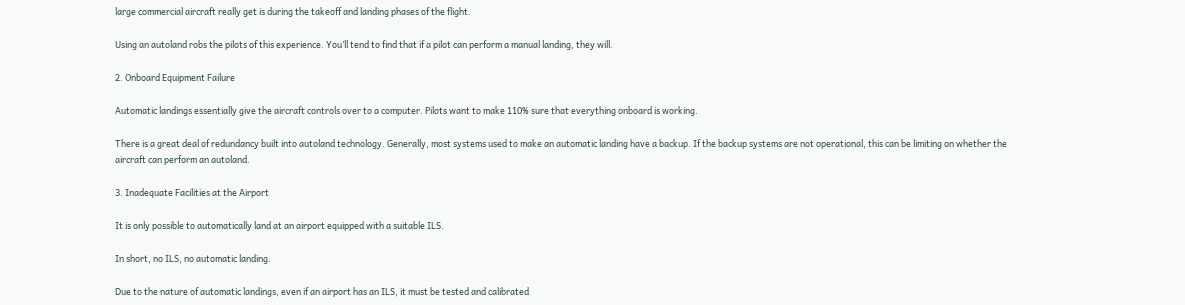large commercial aircraft really get is during the takeoff and landing phases of the flight.

Using an autoland robs the pilots of this experience. You’ll tend to find that if a pilot can perform a manual landing, they will.

2. Onboard Equipment Failure

Automatic landings essentially give the aircraft controls over to a computer. Pilots want to make 110% sure that everything onboard is working.

There is a great deal of redundancy built into autoland technology. Generally, most systems used to make an automatic landing have a backup. If the backup systems are not operational, this can be limiting on whether the aircraft can perform an autoland.

3. Inadequate Facilities at the Airport

It is only possible to automatically land at an airport equipped with a suitable ILS.

In short, no ILS, no automatic landing.

Due to the nature of automatic landings, even if an airport has an ILS, it must be tested and calibrated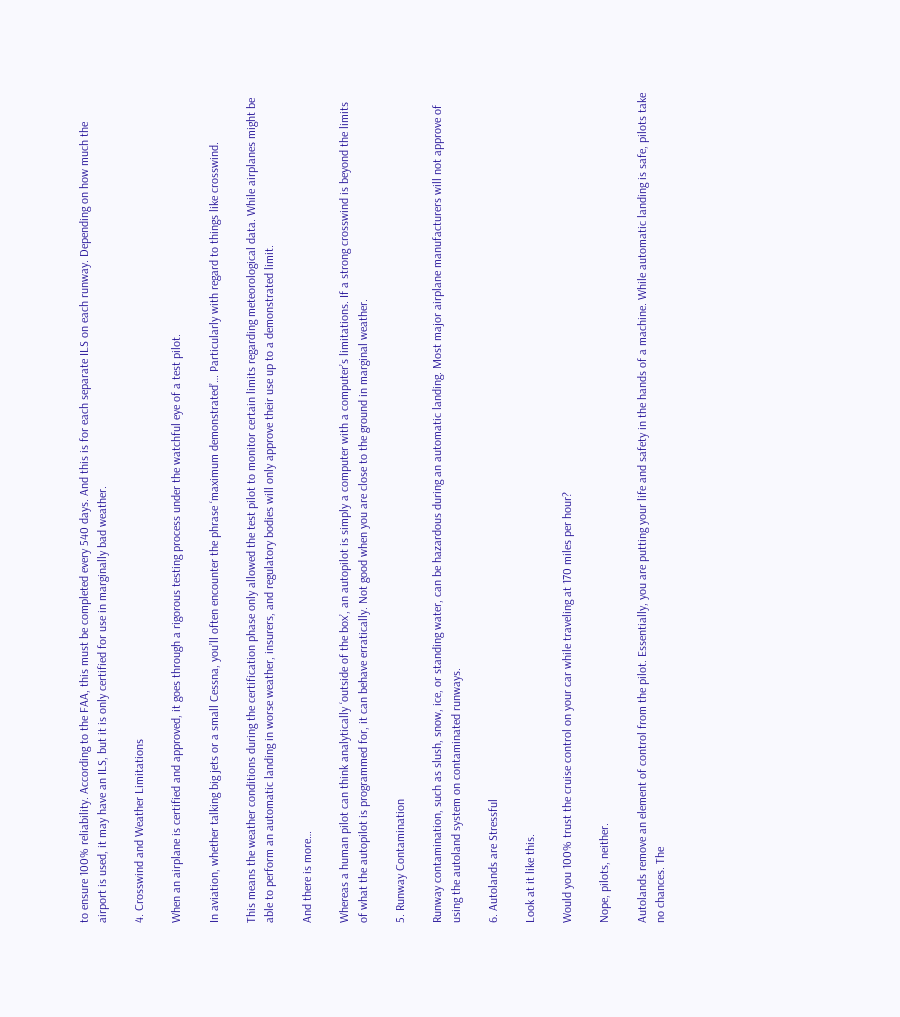to ensure 100% reliability. According to the FAA, this must be completed every 540 days. And this is for each separate ILS on each runway. Depending on how much the airport is used, it may have an ILS, but it is only certified for use in marginally bad weather.

4. Crosswind and Weather Limitations

When an airplane is certified and approved, it goes through a rigorous testing process under the watchful eye of a test pilot.

In aviation, whether talking big jets or a small Cessna, you’ll often encounter the phrase ‘maximum demonstrated’… Particularly with regard to things like crosswind.

This means the weather conditions during the certification phase only allowed the test pilot to monitor certain limits regarding meteorological data. While airplanes might be able to perform an automatic landing in worse weather, insurers, and regulatory bodies will only approve their use up to a demonstrated limit.

And there is more…

Whereas a human pilot can think analytically ‘outside of the box’, an autopilot is simply a computer with a computer’s limitations. If a strong crosswind is beyond the limits of what the autopilot is programmed for, it can behave erratically. Not good when you are close to the ground in marginal weather.

5. Runway Contamination

Runway contamination, such as slush, snow, ice, or standing water, can be hazardous during an automatic landing. Most major airplane manufacturers will not approve of using the autoland system on contaminated runways.

6. Autolands are Stressful

Look at it like this.

Would you 100% trust the cruise control on your car while traveling at 170 miles per hour?

Nope, pilots, neither.

Autolands remove an element of control from the pilot. Essentially, you are putting your life and safety in the hands of a machine. While automatic landing is safe, pilots take no chances. The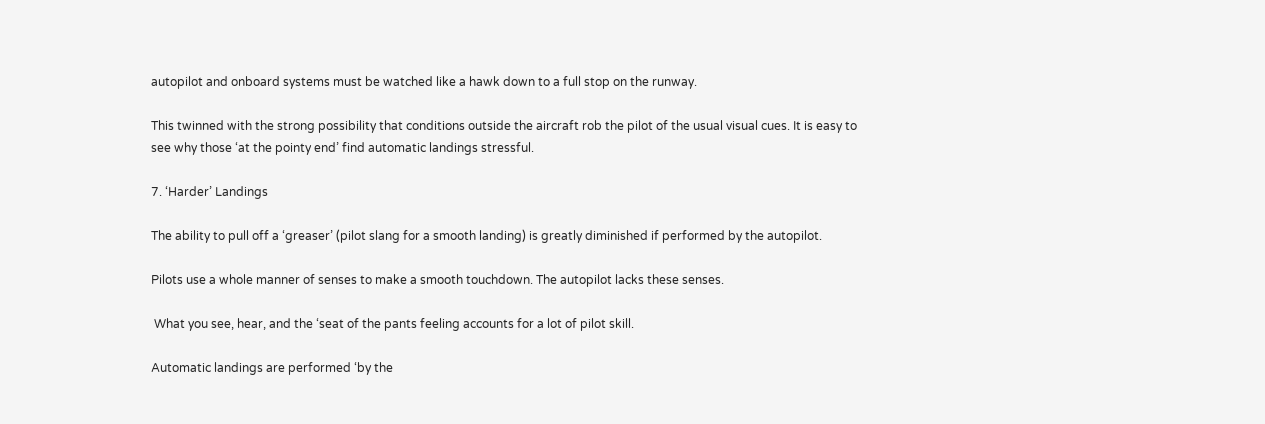autopilot and onboard systems must be watched like a hawk down to a full stop on the runway.

This twinned with the strong possibility that conditions outside the aircraft rob the pilot of the usual visual cues. It is easy to see why those ‘at the pointy end’ find automatic landings stressful.

7. ‘Harder’ Landings

The ability to pull off a ‘greaser’ (pilot slang for a smooth landing) is greatly diminished if performed by the autopilot.

Pilots use a whole manner of senses to make a smooth touchdown. The autopilot lacks these senses.

 What you see, hear, and the ‘seat of the pants feeling accounts for a lot of pilot skill.

Automatic landings are performed ‘by the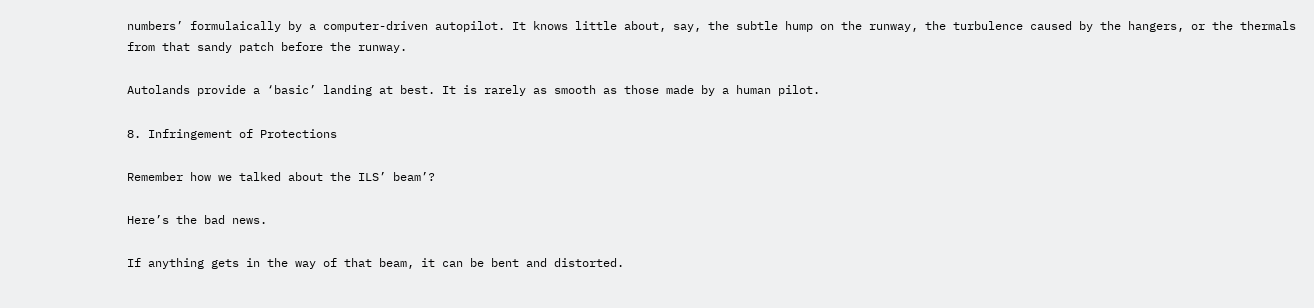numbers’ formulaically by a computer-driven autopilot. It knows little about, say, the subtle hump on the runway, the turbulence caused by the hangers, or the thermals from that sandy patch before the runway.

Autolands provide a ‘basic’ landing at best. It is rarely as smooth as those made by a human pilot.

8. Infringement of Protections

Remember how we talked about the ILS’ beam’?

Here’s the bad news.

If anything gets in the way of that beam, it can be bent and distorted.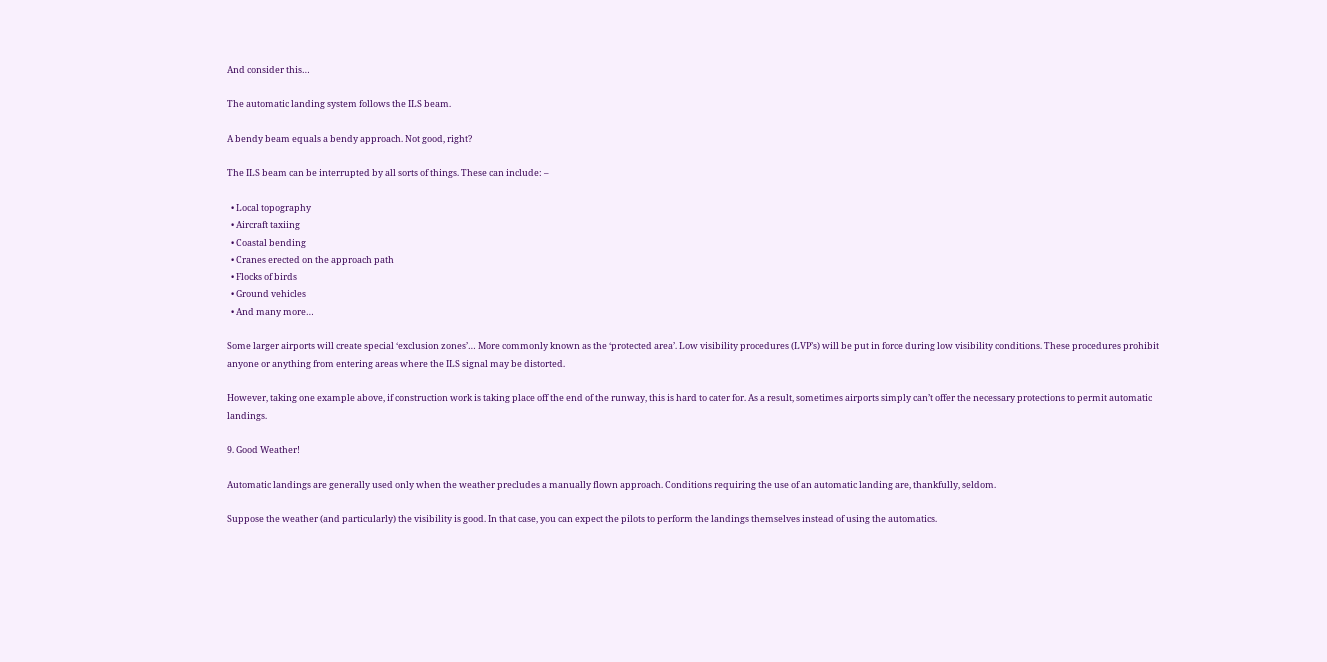And consider this…

The automatic landing system follows the ILS beam.

A bendy beam equals a bendy approach. Not good, right?

The ILS beam can be interrupted by all sorts of things. These can include: –

  • Local topography
  • Aircraft taxiing
  • Coastal bending
  • Cranes erected on the approach path
  • Flocks of birds
  • Ground vehicles
  • And many more…

Some larger airports will create special ‘exclusion zones’… More commonly known as the ‘protected area’. Low visibility procedures (LVP’s) will be put in force during low visibility conditions. These procedures prohibit anyone or anything from entering areas where the ILS signal may be distorted.

However, taking one example above, if construction work is taking place off the end of the runway, this is hard to cater for. As a result, sometimes airports simply can’t offer the necessary protections to permit automatic landings.

9. Good Weather!

Automatic landings are generally used only when the weather precludes a manually flown approach. Conditions requiring the use of an automatic landing are, thankfully, seldom.

Suppose the weather (and particularly) the visibility is good. In that case, you can expect the pilots to perform the landings themselves instead of using the automatics.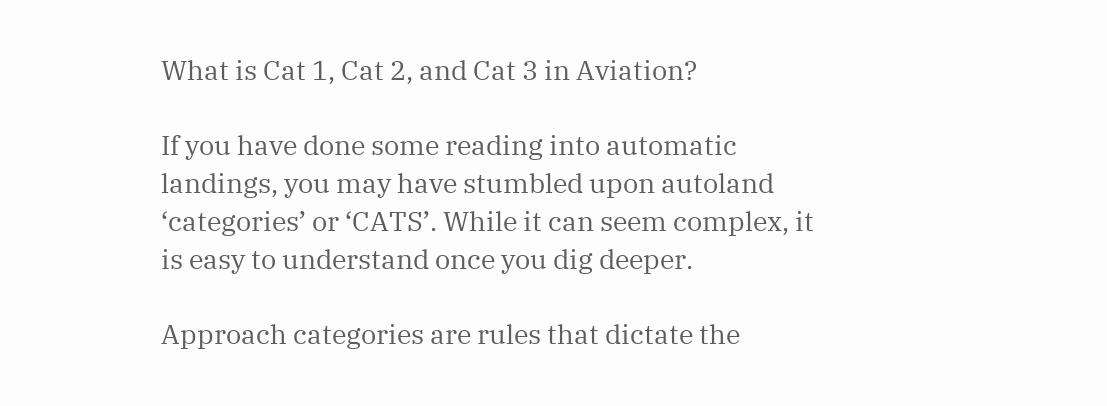What is Cat 1, Cat 2, and Cat 3 in Aviation?

If you have done some reading into automatic landings, you may have stumbled upon autoland ‘categories’ or ‘CATS’. While it can seem complex, it is easy to understand once you dig deeper.

Approach categories are rules that dictate the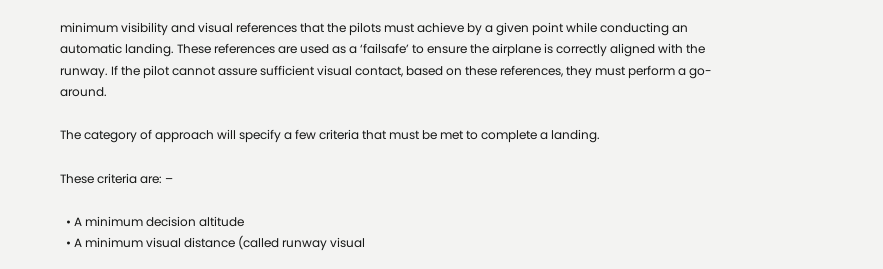minimum visibility and visual references that the pilots must achieve by a given point while conducting an automatic landing. These references are used as a ‘failsafe’ to ensure the airplane is correctly aligned with the runway. If the pilot cannot assure sufficient visual contact, based on these references, they must perform a go-around.

The category of approach will specify a few criteria that must be met to complete a landing.

These criteria are: –

  • A minimum decision altitude
  • A minimum visual distance (called runway visual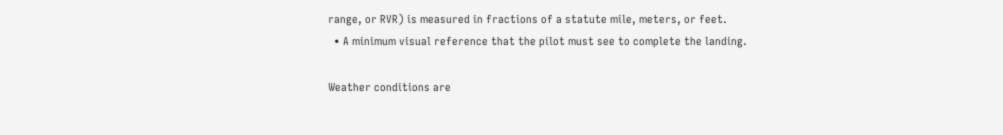range, or RVR) is measured in fractions of a statute mile, meters, or feet.
  • A minimum visual reference that the pilot must see to complete the landing.

Weather conditions are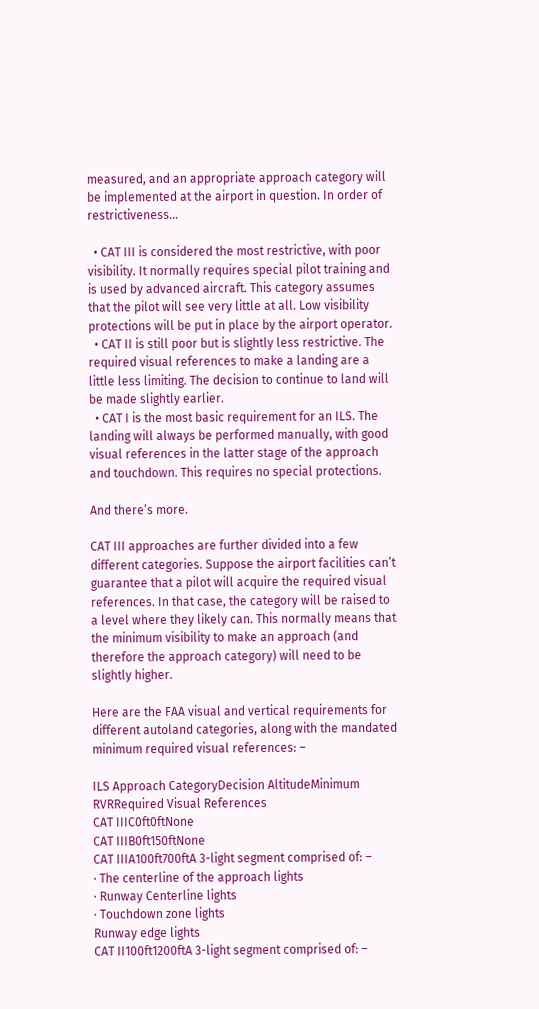measured, and an appropriate approach category will be implemented at the airport in question. In order of restrictiveness…

  • CAT III is considered the most restrictive, with poor visibility. It normally requires special pilot training and is used by advanced aircraft. This category assumes that the pilot will see very little at all. Low visibility protections will be put in place by the airport operator.
  • CAT II is still poor but is slightly less restrictive. The required visual references to make a landing are a little less limiting. The decision to continue to land will be made slightly earlier.
  • CAT I is the most basic requirement for an ILS. The landing will always be performed manually, with good visual references in the latter stage of the approach and touchdown. This requires no special protections.

And there’s more.

CAT III approaches are further divided into a few different categories. Suppose the airport facilities can’t guarantee that a pilot will acquire the required visual references. In that case, the category will be raised to a level where they likely can. This normally means that the minimum visibility to make an approach (and therefore the approach category) will need to be slightly higher.

Here are the FAA visual and vertical requirements for different autoland categories, along with the mandated minimum required visual references: –

ILS Approach CategoryDecision AltitudeMinimum RVRRequired Visual References
CAT IIIC0ft0ftNone
CAT IIIB0ft150ftNone
CAT IIIA100ft700ftA 3-light segment comprised of: –
· The centerline of the approach lights
· Runway Centerline lights
· Touchdown zone lights
Runway edge lights
CAT II100ft1200ftA 3-light segment comprised of: –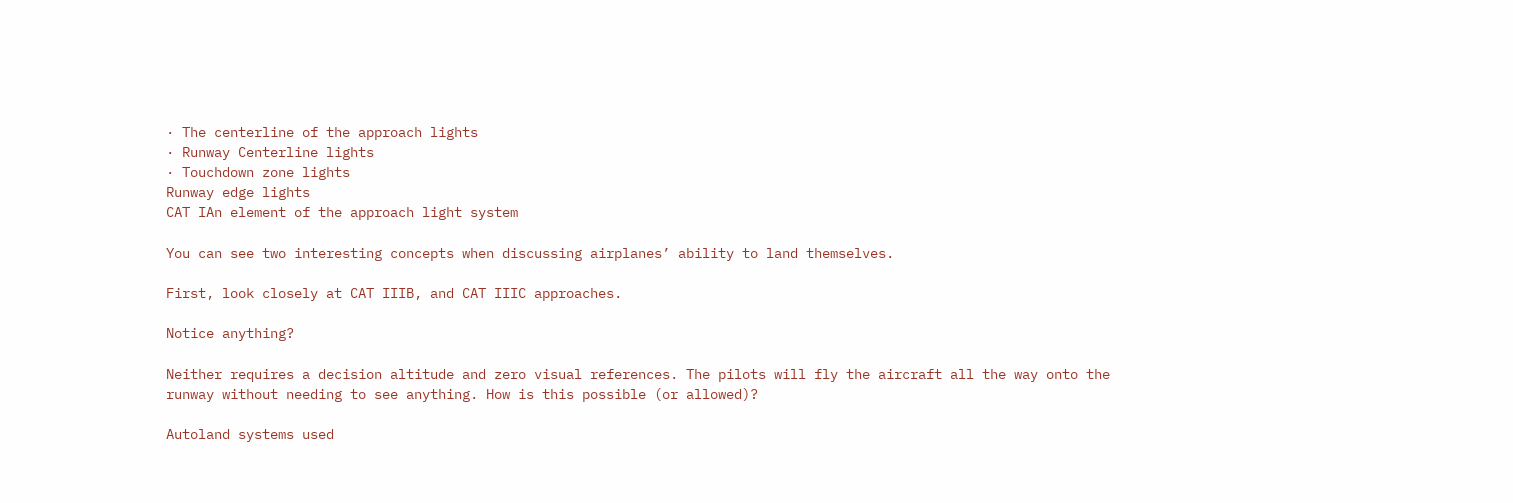· The centerline of the approach lights
· Runway Centerline lights
· Touchdown zone lights
Runway edge lights
CAT IAn element of the approach light system

You can see two interesting concepts when discussing airplanes’ ability to land themselves.

First, look closely at CAT IIIB, and CAT IIIC approaches.

Notice anything?

Neither requires a decision altitude and zero visual references. The pilots will fly the aircraft all the way onto the runway without needing to see anything. How is this possible (or allowed)?

Autoland systems used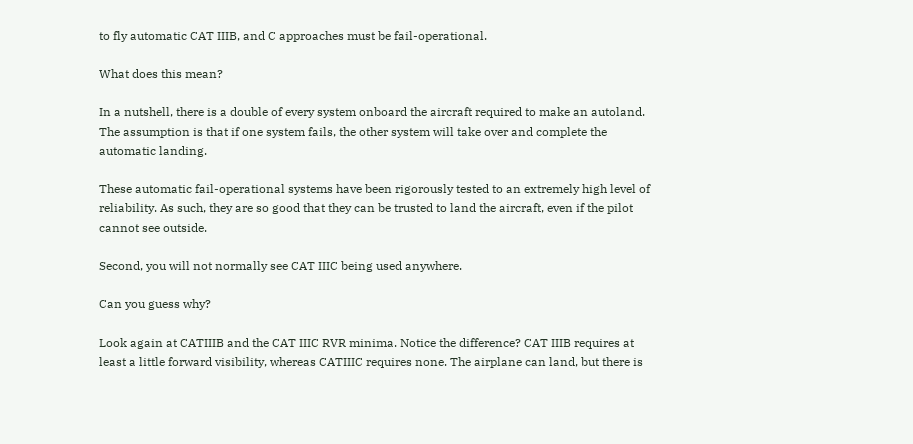to fly automatic CAT IIIB, and C approaches must be fail-operational.

What does this mean?

In a nutshell, there is a double of every system onboard the aircraft required to make an autoland. The assumption is that if one system fails, the other system will take over and complete the automatic landing.

These automatic fail-operational systems have been rigorously tested to an extremely high level of reliability. As such, they are so good that they can be trusted to land the aircraft, even if the pilot cannot see outside.

Second, you will not normally see CAT IIIC being used anywhere.

Can you guess why?

Look again at CATIIIB and the CAT IIIC RVR minima. Notice the difference? CAT IIIB requires at least a little forward visibility, whereas CATIIIC requires none. The airplane can land, but there is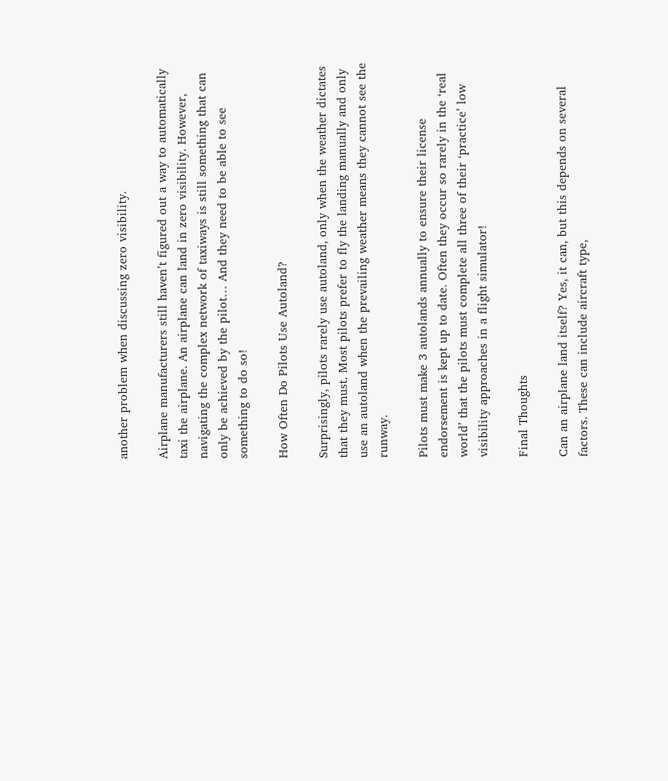another problem when discussing zero visibility.

Airplane manufacturers still haven’t figured out a way to automatically taxi the airplane. An airplane can land in zero visibility. However, navigating the complex network of taxiways is still something that can only be achieved by the pilot… And they need to be able to see something to do so!

How Often Do Pilots Use Autoland?

Surprisingly, pilots rarely use autoland, only when the weather dictates that they must. Most pilots prefer to fly the landing manually and only use an autoland when the prevailing weather means they cannot see the runway.

Pilots must make 3 autolands annually to ensure their license endorsement is kept up to date. Often they occur so rarely in the ‘real world’ that the pilots must complete all three of their ‘practice’ low visibility approaches in a flight simulator!

Final Thoughts

Can an airplane land itself? Yes, it can, but this depends on several factors. These can include aircraft type,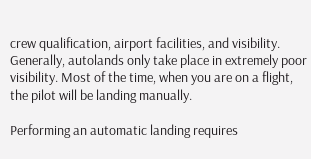crew qualification, airport facilities, and visibility. Generally, autolands only take place in extremely poor visibility. Most of the time, when you are on a flight, the pilot will be landing manually.

Performing an automatic landing requires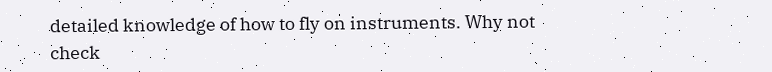detailed knowledge of how to fly on instruments. Why not check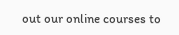out our online courses to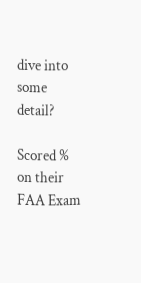dive into some detail?

Scored % on their FAA Exam